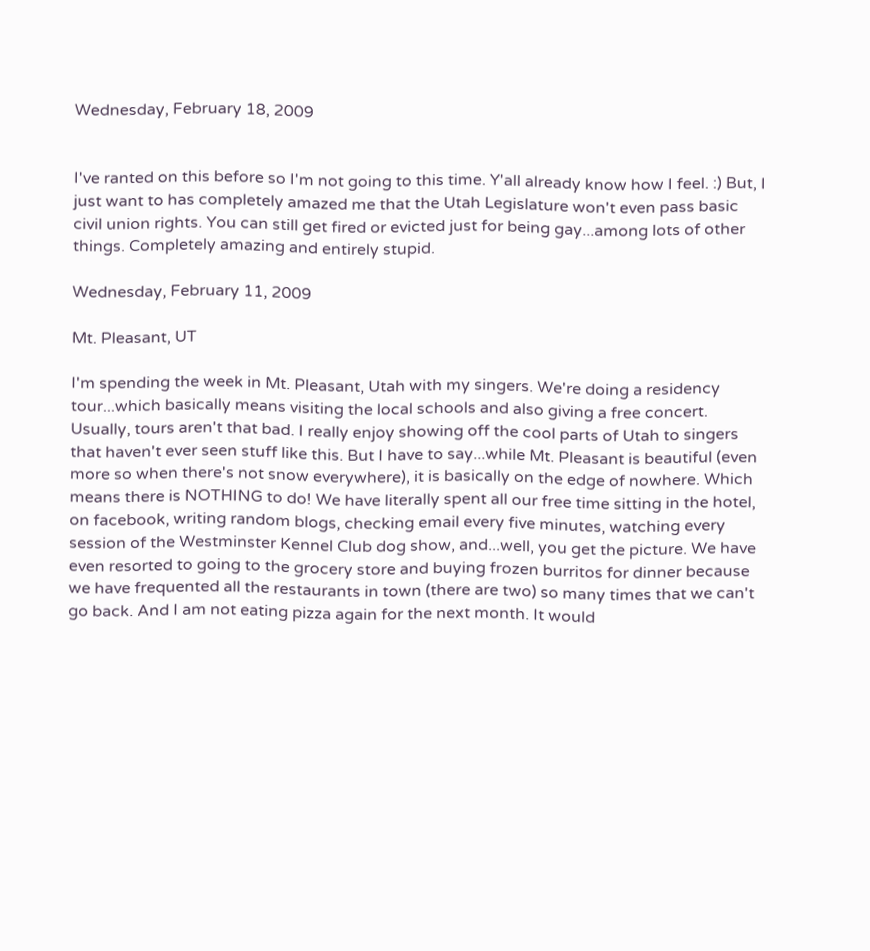Wednesday, February 18, 2009


I've ranted on this before so I'm not going to this time. Y'all already know how I feel. :) But, I just want to has completely amazed me that the Utah Legislature won't even pass basic civil union rights. You can still get fired or evicted just for being gay...among lots of other things. Completely amazing and entirely stupid.

Wednesday, February 11, 2009

Mt. Pleasant, UT

I'm spending the week in Mt. Pleasant, Utah with my singers. We're doing a residency tour...which basically means visiting the local schools and also giving a free concert. Usually, tours aren't that bad. I really enjoy showing off the cool parts of Utah to singers that haven't ever seen stuff like this. But I have to say...while Mt. Pleasant is beautiful (even more so when there's not snow everywhere), it is basically on the edge of nowhere. Which means there is NOTHING to do! We have literally spent all our free time sitting in the hotel, on facebook, writing random blogs, checking email every five minutes, watching every session of the Westminster Kennel Club dog show, and...well, you get the picture. We have even resorted to going to the grocery store and buying frozen burritos for dinner because we have frequented all the restaurants in town (there are two) so many times that we can't go back. And I am not eating pizza again for the next month. It would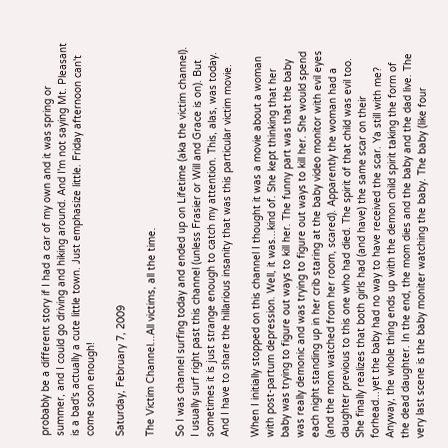probably be a different story if I had a car of my own and it was spring or summer, and I could go driving and hiking around. And I'm not saying Mt. Pleasant is a bad's actually a cute little town. Just emphasize little. Friday afternoon can't come soon enough!

Saturday, February 7, 2009

The Victim Channel...All victims, all the time.

So I was channel surfing today and ended up on Lifetime (aka the victim channel). I usually surf right past this channel (unless Frasier or Will and Grace is on). But sometimes it is just strange enough to catch my attention. This, alas, was today. And I have to share the hillarious insanity that was this particular victim movie.

When I initially stopped on this channel I thought it was a movie about a woman with post-partum depression. Well, it was...kind of. She kept thinking that her baby was trying to figure out ways to kill her. The funny part was that the baby was really demonic and was trying to figure out ways to kill her. She would spend each night standing up in her crib staring at the baby video monitor with evil eyes (and the mom watched from her room, scared). Apparently the woman had a daughter previous to this one who had died. The spirit of that child was evil too. She finally realizes that both girls had (and have) the same scar on their forhead...yet the baby had no way to have received the scar. Ya still with me? Anyway, the whole thing ends up with the demon child spirit taking the form of the dead daughter. In the end, the mom dies and the baby and the dad live. The very last scene is the baby moniter watching the baby. The baby (like four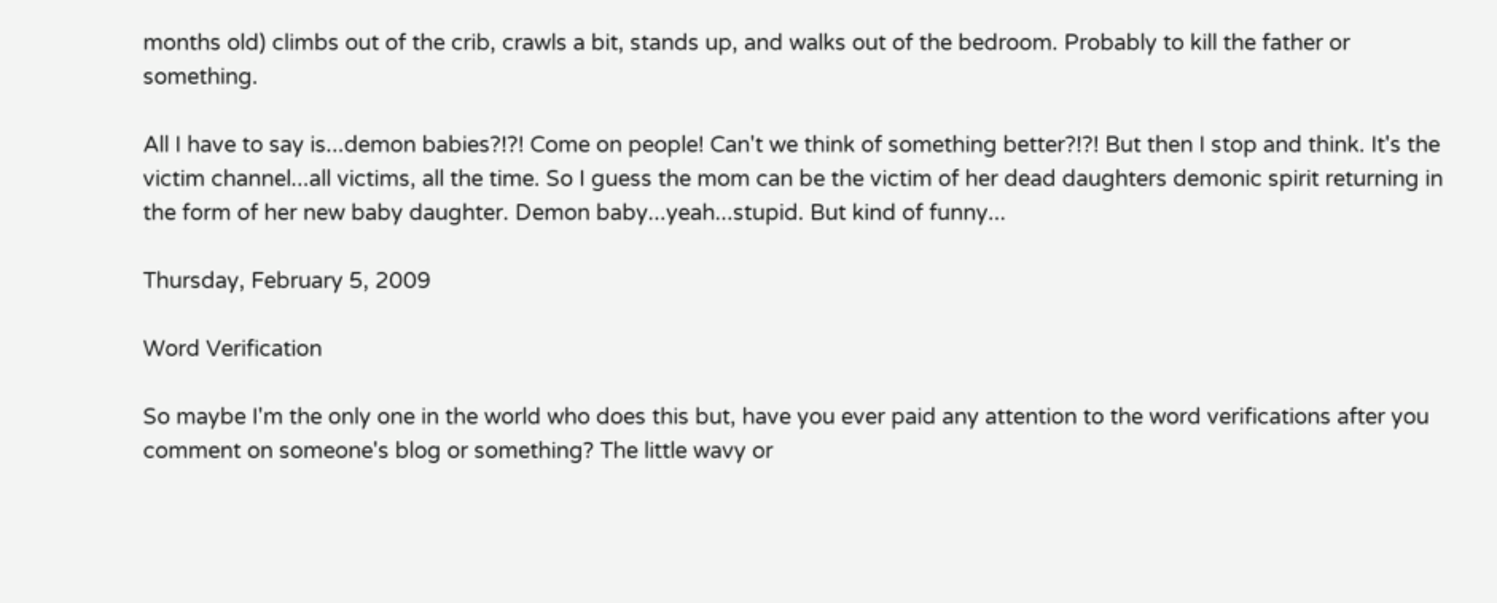months old) climbs out of the crib, crawls a bit, stands up, and walks out of the bedroom. Probably to kill the father or something.

All I have to say is...demon babies?!?! Come on people! Can't we think of something better?!?! But then I stop and think. It's the victim channel...all victims, all the time. So I guess the mom can be the victim of her dead daughters demonic spirit returning in the form of her new baby daughter. Demon baby...yeah...stupid. But kind of funny...

Thursday, February 5, 2009

Word Verification

So maybe I'm the only one in the world who does this but, have you ever paid any attention to the word verifications after you comment on someone's blog or something? The little wavy or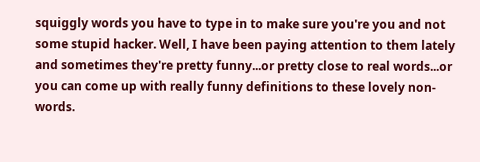squiggly words you have to type in to make sure you're you and not some stupid hacker. Well, I have been paying attention to them lately and sometimes they're pretty funny...or pretty close to real words...or you can come up with really funny definitions to these lovely non-words.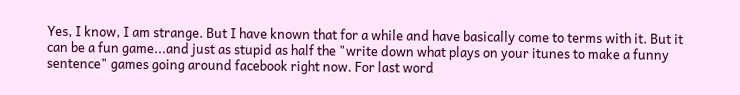Yes, I know, I am strange. But I have known that for a while and have basically come to terms with it. But it can be a fun game...and just as stupid as half the "write down what plays on your itunes to make a funny sentence" games going around facebook right now. For last word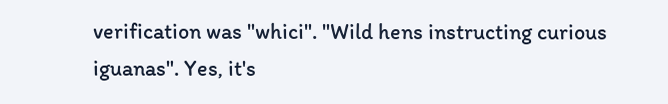verification was "whici". "Wild hens instructing curious iguanas". Yes, it's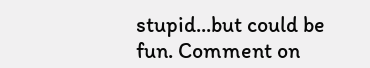stupid...but could be fun. Comment on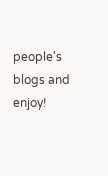people's blogs and enjoy!